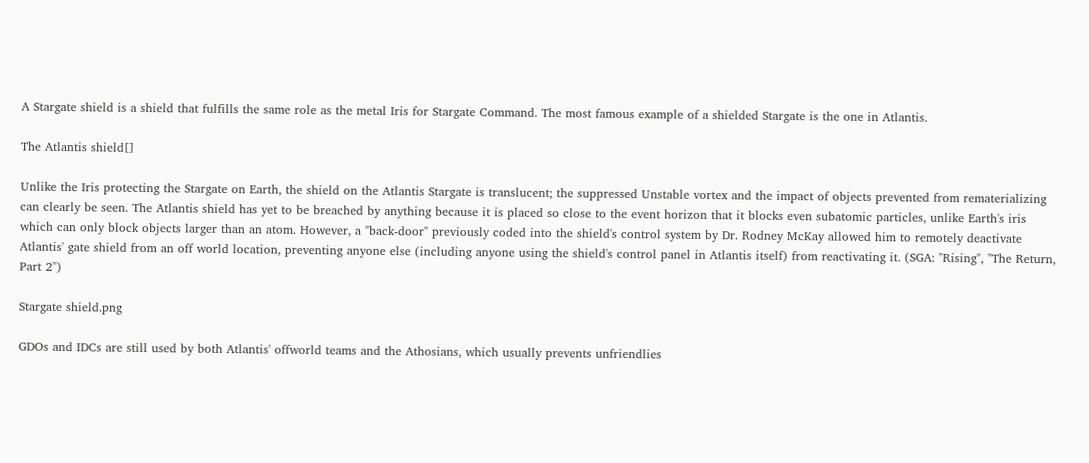A Stargate shield is a shield that fulfills the same role as the metal Iris for Stargate Command. The most famous example of a shielded Stargate is the one in Atlantis.

The Atlantis shield[]

Unlike the Iris protecting the Stargate on Earth, the shield on the Atlantis Stargate is translucent; the suppressed Unstable vortex and the impact of objects prevented from rematerializing can clearly be seen. The Atlantis shield has yet to be breached by anything because it is placed so close to the event horizon that it blocks even subatomic particles, unlike Earth's iris which can only block objects larger than an atom. However, a "back-door" previously coded into the shield's control system by Dr. Rodney McKay allowed him to remotely deactivate Atlantis' gate shield from an off world location, preventing anyone else (including anyone using the shield's control panel in Atlantis itself) from reactivating it. (SGA: "Rising", "The Return, Part 2")

Stargate shield.png

GDOs and IDCs are still used by both Atlantis' offworld teams and the Athosians, which usually prevents unfriendlies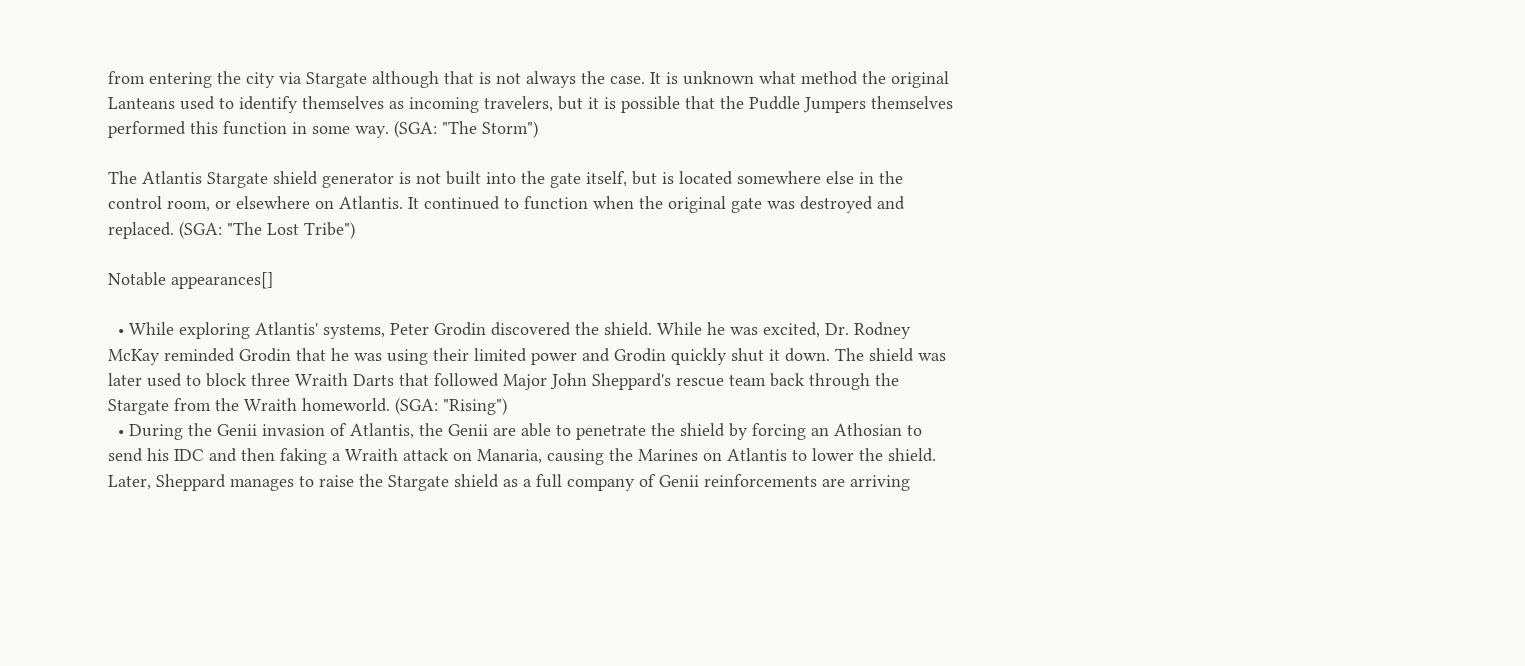from entering the city via Stargate although that is not always the case. It is unknown what method the original Lanteans used to identify themselves as incoming travelers, but it is possible that the Puddle Jumpers themselves performed this function in some way. (SGA: "The Storm")

The Atlantis Stargate shield generator is not built into the gate itself, but is located somewhere else in the control room, or elsewhere on Atlantis. It continued to function when the original gate was destroyed and replaced. (SGA: "The Lost Tribe")

Notable appearances[]

  • While exploring Atlantis' systems, Peter Grodin discovered the shield. While he was excited, Dr. Rodney McKay reminded Grodin that he was using their limited power and Grodin quickly shut it down. The shield was later used to block three Wraith Darts that followed Major John Sheppard's rescue team back through the Stargate from the Wraith homeworld. (SGA: "Rising")
  • During the Genii invasion of Atlantis, the Genii are able to penetrate the shield by forcing an Athosian to send his IDC and then faking a Wraith attack on Manaria, causing the Marines on Atlantis to lower the shield. Later, Sheppard manages to raise the Stargate shield as a full company of Genii reinforcements are arriving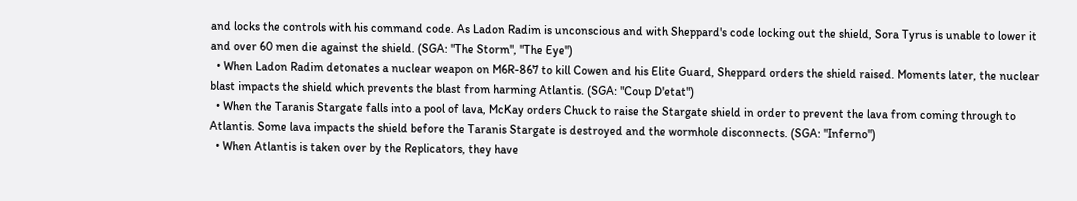and locks the controls with his command code. As Ladon Radim is unconscious and with Sheppard's code locking out the shield, Sora Tyrus is unable to lower it and over 60 men die against the shield. (SGA: "The Storm", "The Eye")
  • When Ladon Radim detonates a nuclear weapon on M6R-867 to kill Cowen and his Elite Guard, Sheppard orders the shield raised. Moments later, the nuclear blast impacts the shield which prevents the blast from harming Atlantis. (SGA: "Coup D'etat")
  • When the Taranis Stargate falls into a pool of lava, McKay orders Chuck to raise the Stargate shield in order to prevent the lava from coming through to Atlantis. Some lava impacts the shield before the Taranis Stargate is destroyed and the wormhole disconnects. (SGA: "Inferno")
  • When Atlantis is taken over by the Replicators, they have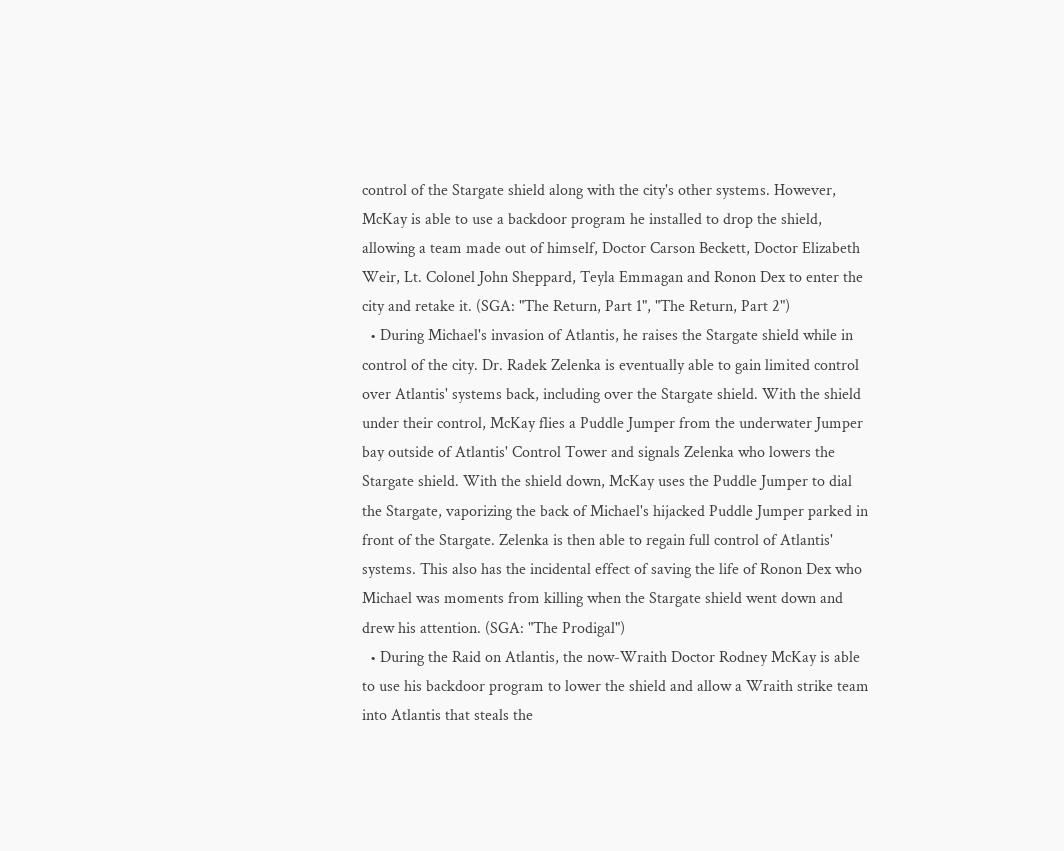control of the Stargate shield along with the city's other systems. However, McKay is able to use a backdoor program he installed to drop the shield, allowing a team made out of himself, Doctor Carson Beckett, Doctor Elizabeth Weir, Lt. Colonel John Sheppard, Teyla Emmagan and Ronon Dex to enter the city and retake it. (SGA: "The Return, Part 1", "The Return, Part 2")
  • During Michael's invasion of Atlantis, he raises the Stargate shield while in control of the city. Dr. Radek Zelenka is eventually able to gain limited control over Atlantis' systems back, including over the Stargate shield. With the shield under their control, McKay flies a Puddle Jumper from the underwater Jumper bay outside of Atlantis' Control Tower and signals Zelenka who lowers the Stargate shield. With the shield down, McKay uses the Puddle Jumper to dial the Stargate, vaporizing the back of Michael's hijacked Puddle Jumper parked in front of the Stargate. Zelenka is then able to regain full control of Atlantis' systems. This also has the incidental effect of saving the life of Ronon Dex who Michael was moments from killing when the Stargate shield went down and drew his attention. (SGA: "The Prodigal")
  • During the Raid on Atlantis, the now-Wraith Doctor Rodney McKay is able to use his backdoor program to lower the shield and allow a Wraith strike team into Atlantis that steals the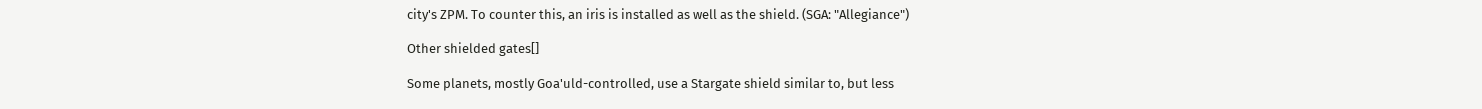city's ZPM. To counter this, an iris is installed as well as the shield. (SGA: "Allegiance")

Other shielded gates[]

Some planets, mostly Goa'uld-controlled, use a Stargate shield similar to, but less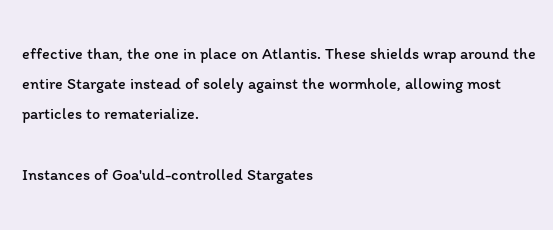effective than, the one in place on Atlantis. These shields wrap around the entire Stargate instead of solely against the wormhole, allowing most particles to rematerialize.

Instances of Goa'uld-controlled Stargates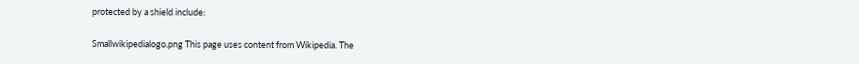protected by a shield include:

Smallwikipedialogo.png This page uses content from Wikipedia. The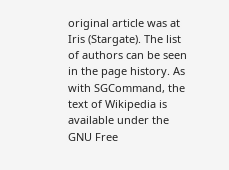original article was at Iris (Stargate). The list of authors can be seen in the page history. As with SGCommand, the text of Wikipedia is available under the GNU Free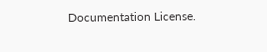Documentation License.